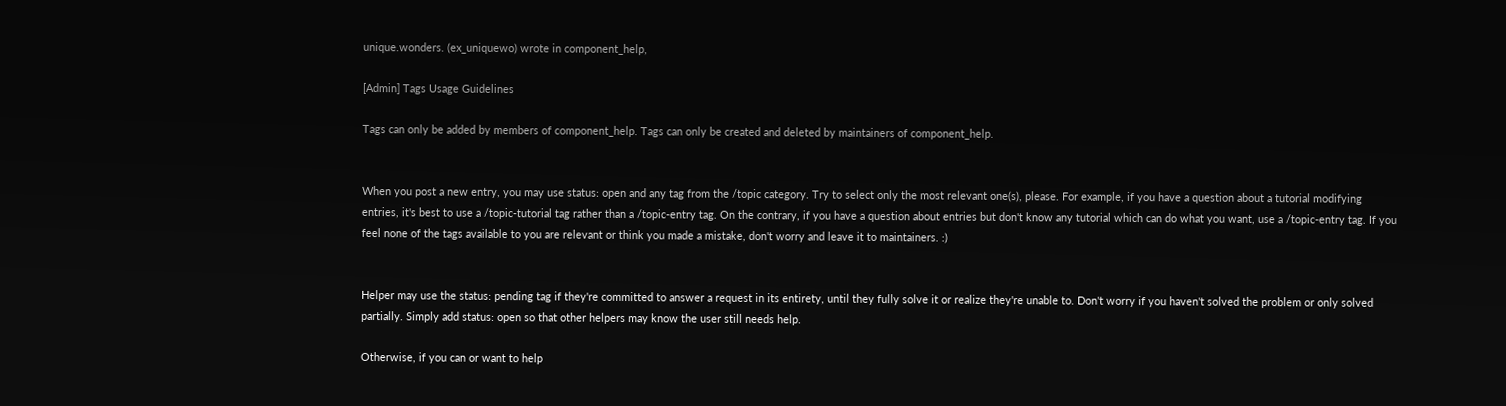unique.wonders. (ex_uniquewo) wrote in component_help,

[Admin] Tags Usage Guidelines

Tags can only be added by members of component_help. Tags can only be created and deleted by maintainers of component_help.


When you post a new entry, you may use status: open and any tag from the /topic category. Try to select only the most relevant one(s), please. For example, if you have a question about a tutorial modifying entries, it's best to use a /topic-tutorial tag rather than a /topic-entry tag. On the contrary, if you have a question about entries but don't know any tutorial which can do what you want, use a /topic-entry tag. If you feel none of the tags available to you are relevant or think you made a mistake, don't worry and leave it to maintainers. :)


Helper may use the status: pending tag if they're committed to answer a request in its entirety, until they fully solve it or realize they're unable to. Don't worry if you haven't solved the problem or only solved partially. Simply add status: open so that other helpers may know the user still needs help.

Otherwise, if you can or want to help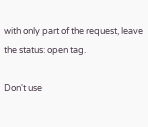with only part of the request, leave the status: open tag.

Don't use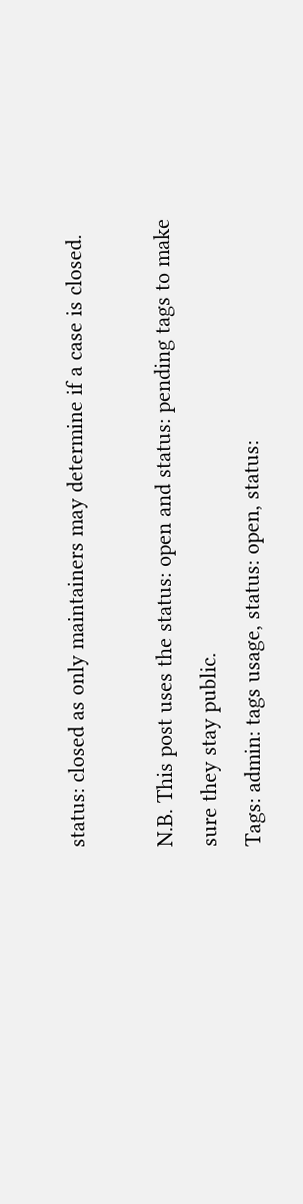status: closed as only maintainers may determine if a case is closed.

N.B. This post uses the status: open and status: pending tags to make sure they stay public.
Tags: admin: tags usage, status: open, status: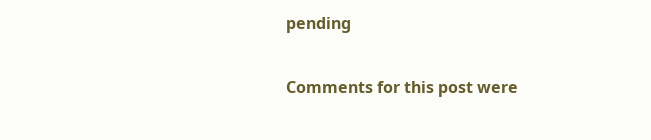pending

Comments for this post were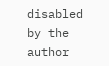disabled by the author